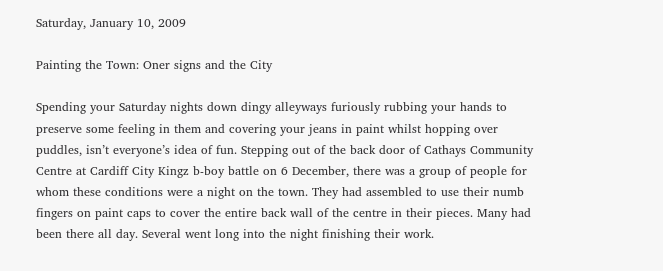Saturday, January 10, 2009

Painting the Town: Oner signs and the City

Spending your Saturday nights down dingy alleyways furiously rubbing your hands to preserve some feeling in them and covering your jeans in paint whilst hopping over puddles, isn’t everyone’s idea of fun. Stepping out of the back door of Cathays Community Centre at Cardiff City Kingz b-boy battle on 6 December, there was a group of people for whom these conditions were a night on the town. They had assembled to use their numb fingers on paint caps to cover the entire back wall of the centre in their pieces. Many had been there all day. Several went long into the night finishing their work.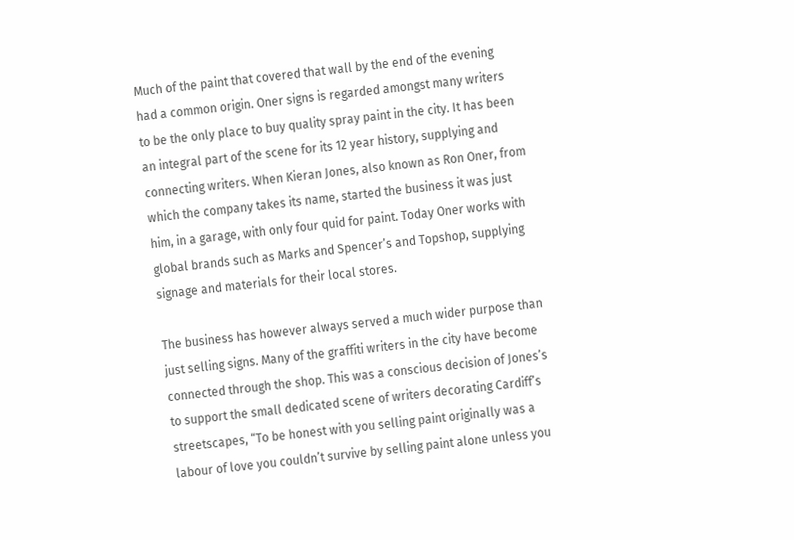Much of the paint that covered that wall by the end of the evening had a common origin. Oner signs is regarded amongst many writers to be the only place to buy quality spray paint in the city. It has been an integral part of the scene for its 12 year history, supplying and connecting writers. When Kieran Jones, also known as Ron Oner, from which the company takes its name, started the business it was just him, in a garage, with only four quid for paint. Today Oner works with global brands such as Marks and Spencer’s and Topshop, supplying signage and materials for their local stores.

The business has however always served a much wider purpose than just selling signs. Many of the graffiti writers in the city have become connected through the shop. This was a conscious decision of Jones’s to support the small dedicated scene of writers decorating Cardiff’s streetscapes, “To be honest with you selling paint originally was a labour of love you couldn’t survive by selling paint alone unless you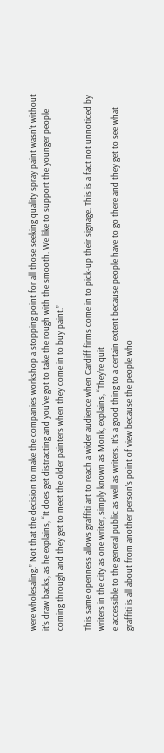were wholesaling.” Not that the decision to make the companies workshop a stopping point for all those seeking quality spray paint wasn’t without it’s draw backs, as he explains, “It does get distracting and you’ve got to take the rough with the smooth. We like to support the younger people coming through and they get to meet the older painters when they come in to buy paint.”

This same openness allows graffiti art to reach a wider audience when Cardiff firms come in to pick-up their signage. This is a fact not unnoticed by writers in the city as one writer, simply known as Monk, explains, “They’re quit
e accessible to the general public as well as writers. It’s a good thing to a certain extent because people have to go there and they get to see what graffiti is all about from another person’s point of view because the people who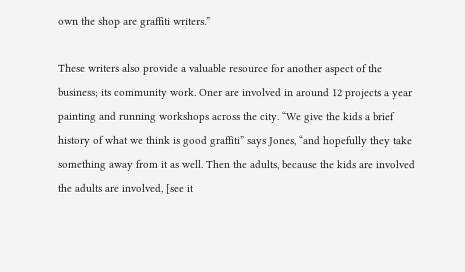own the shop are graffiti writers.”

These writers also provide a valuable resource for another aspect of the business; its community work. Oner are involved in around 12 projects a year painting and running workshops across the city. “We give the kids a brief history of what we think is good graffiti” says Jones, “and hopefully they take something away from it as well. Then the adults, because the kids are involved the adults are involved, [see it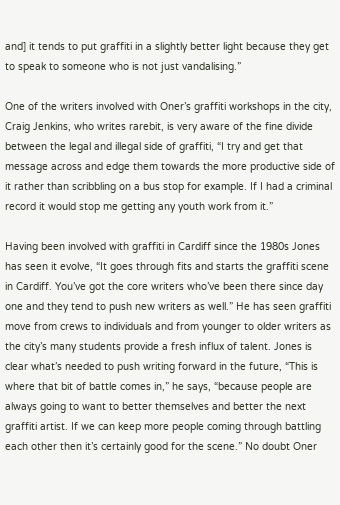and] it tends to put graffiti in a slightly better light because they get to speak to someone who is not just vandalising.”

One of the writers involved with Oner’s graffiti workshops in the city, Craig Jenkins, who writes rarebit, is very aware of the fine divide between the legal and illegal side of graffiti, “I try and get that message across and edge them towards the more productive side of it rather than scribbling on a bus stop for example. If I had a criminal record it would stop me getting any youth work from it.”

Having been involved with graffiti in Cardiff since the 1980s Jones has seen it evolve, “It goes through fits and starts the graffiti scene in Cardiff. You’ve got the core writers who’ve been there since day one and they tend to push new writers as well.” He has seen graffiti move from crews to individuals and from younger to older writers as the city’s many students provide a fresh influx of talent. Jones is clear what’s needed to push writing forward in the future, “This is where that bit of battle comes in,” he says, “because people are always going to want to better themselves and better the next graffiti artist. If we can keep more people coming through battling each other then it’s certainly good for the scene.” No doubt Oner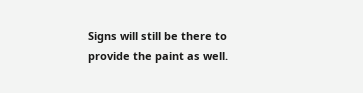Signs will still be there to provide the paint as well.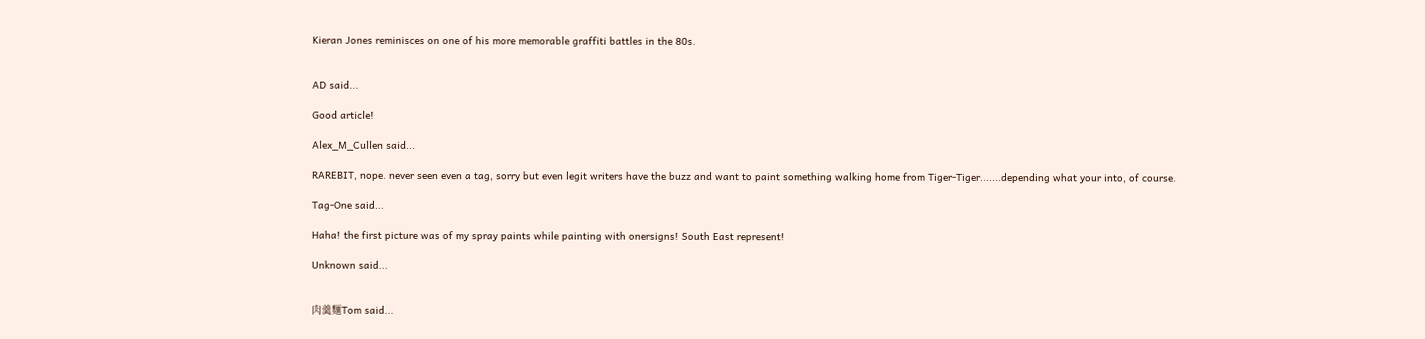Kieran Jones reminisces on one of his more memorable graffiti battles in the 80s.


AD said...

Good article!

Alex_M_Cullen said...

RAREBIT, nope. never seen even a tag, sorry but even legit writers have the buzz and want to paint something walking home from Tiger-Tiger.......depending what your into, of course.

Tag-One said...

Haha! the first picture was of my spray paints while painting with onersigns! South East represent!

Unknown said...


肉羹麵Tom said...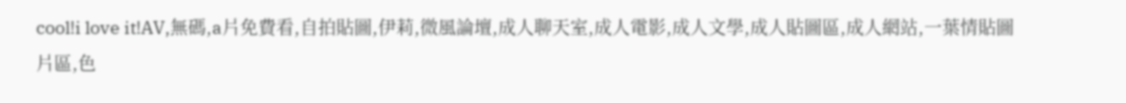cool!i love it!AV,無碼,a片免費看,自拍貼圖,伊莉,微風論壇,成人聊天室,成人電影,成人文學,成人貼圖區,成人網站,一葉情貼圖片區,色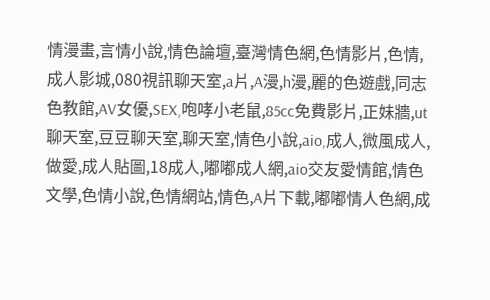情漫畫,言情小說,情色論壇,臺灣情色網,色情影片,色情,成人影城,080視訊聊天室,a片,A漫,h漫,麗的色遊戲,同志色教館,AV女優,SEX,咆哮小老鼠,85cc免費影片,正妹牆,ut聊天室,豆豆聊天室,聊天室,情色小說,aio,成人,微風成人,做愛,成人貼圖,18成人,嘟嘟成人網,aio交友愛情館,情色文學,色情小說,色情網站,情色,A片下載,嘟嘟情人色網,成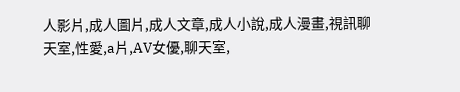人影片,成人圖片,成人文章,成人小說,成人漫畫,視訊聊天室,性愛,a片,AV女優,聊天室,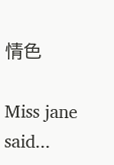情色

Miss jane said...